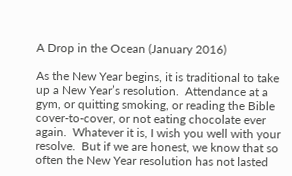A Drop in the Ocean (January 2016)

As the New Year begins, it is traditional to take up a New Year’s resolution.  Attendance at a gym, or quitting smoking, or reading the Bible cover-to-cover, or not eating chocolate ever again.  Whatever it is, I wish you well with your resolve.  But if we are honest, we know that so often the New Year resolution has not lasted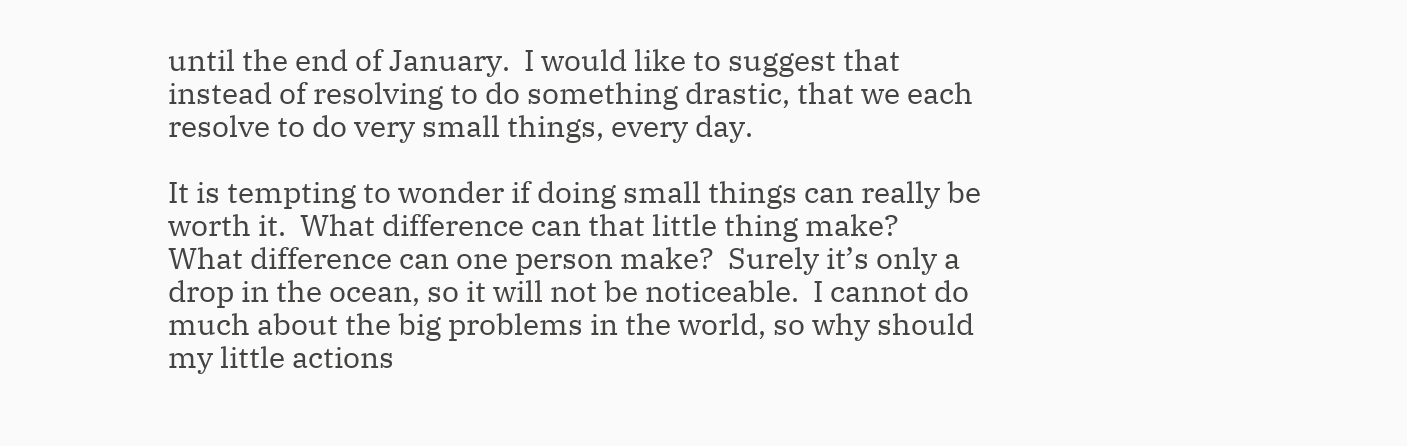until the end of January.  I would like to suggest that instead of resolving to do something drastic, that we each resolve to do very small things, every day.

It is tempting to wonder if doing small things can really be worth it.  What difference can that little thing make?  What difference can one person make?  Surely it’s only a drop in the ocean, so it will not be noticeable.  I cannot do much about the big problems in the world, so why should my little actions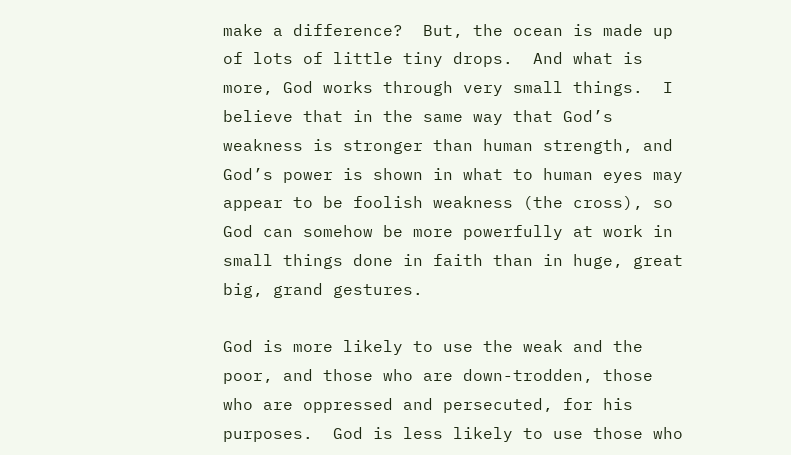make a difference?  But, the ocean is made up of lots of little tiny drops.  And what is more, God works through very small things.  I believe that in the same way that God’s weakness is stronger than human strength, and God’s power is shown in what to human eyes may appear to be foolish weakness (the cross), so God can somehow be more powerfully at work in small things done in faith than in huge, great big, grand gestures.

God is more likely to use the weak and the poor, and those who are down-trodden, those who are oppressed and persecuted, for his purposes.  God is less likely to use those who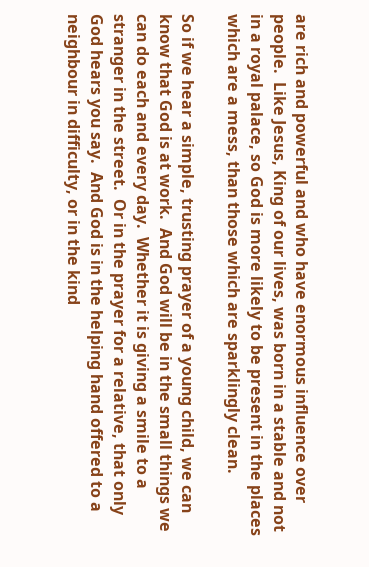are rich and powerful and who have enormous influence over people.  Like Jesus, King of our lives, was born in a stable and not in a royal palace, so God is more likely to be present in the places which are a mess, than those which are sparklingly clean.

So if we hear a simple, trusting prayer of a young child, we can know that God is at work.  And God will be in the small things we can do each and every day.  Whether it is giving a smile to a stranger in the street.  Or in the prayer for a relative, that only God hears you say.  And God is in the helping hand offered to a neighbour in difficulty, or in the kind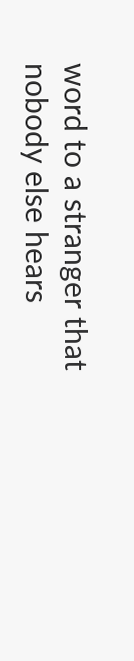word to a stranger that nobody else hears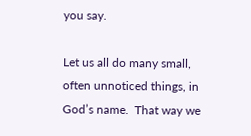you say.

Let us all do many small, often unnoticed things, in God’s name.  That way we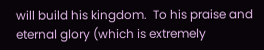will build his kingdom.  To his praise and eternal glory (which is extremely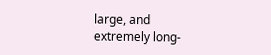large, and extremely long-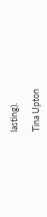lasting).

Tina Upton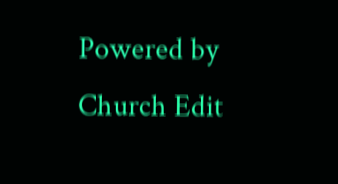Powered by Church Edit